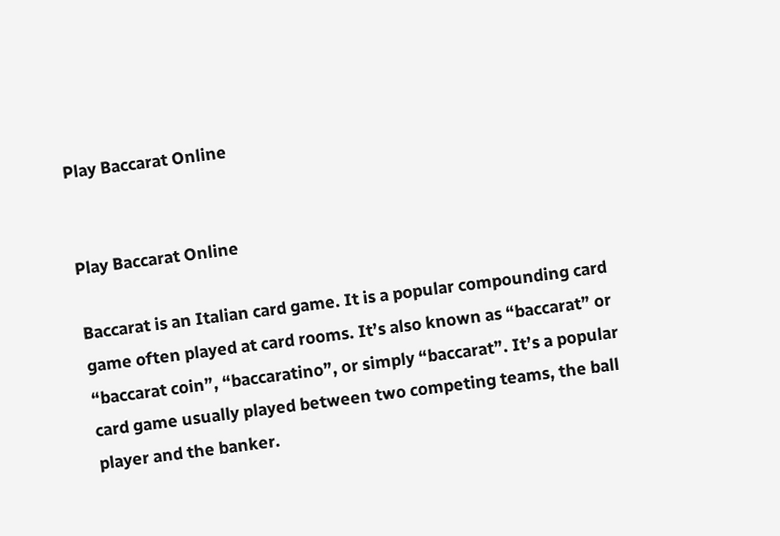Play Baccarat Online


Play Baccarat Online

Baccarat is an Italian card game. It is a popular compounding card game often played at card rooms. It’s also known as “baccarat” or “baccarat coin”, “baccaratino”, or simply “baccarat”. It’s a popular card game usually played between two competing teams, the ball player and the banker.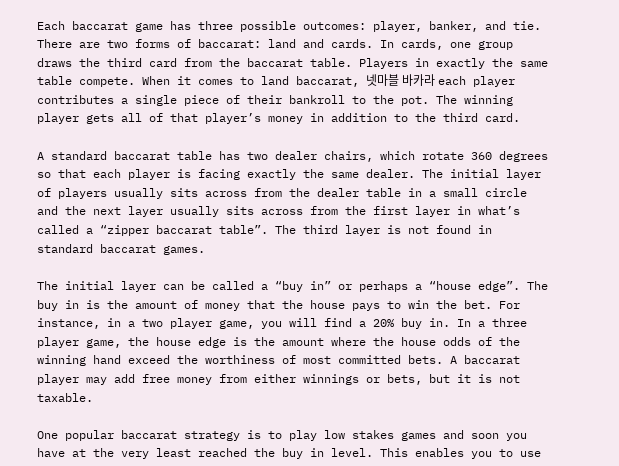Each baccarat game has three possible outcomes: player, banker, and tie. There are two forms of baccarat: land and cards. In cards, one group draws the third card from the baccarat table. Players in exactly the same table compete. When it comes to land baccarat, 넷마블 바카라 each player contributes a single piece of their bankroll to the pot. The winning player gets all of that player’s money in addition to the third card.

A standard baccarat table has two dealer chairs, which rotate 360 degrees so that each player is facing exactly the same dealer. The initial layer of players usually sits across from the dealer table in a small circle and the next layer usually sits across from the first layer in what’s called a “zipper baccarat table”. The third layer is not found in standard baccarat games.

The initial layer can be called a “buy in” or perhaps a “house edge”. The buy in is the amount of money that the house pays to win the bet. For instance, in a two player game, you will find a 20% buy in. In a three player game, the house edge is the amount where the house odds of the winning hand exceed the worthiness of most committed bets. A baccarat player may add free money from either winnings or bets, but it is not taxable.

One popular baccarat strategy is to play low stakes games and soon you have at the very least reached the buy in level. This enables you to use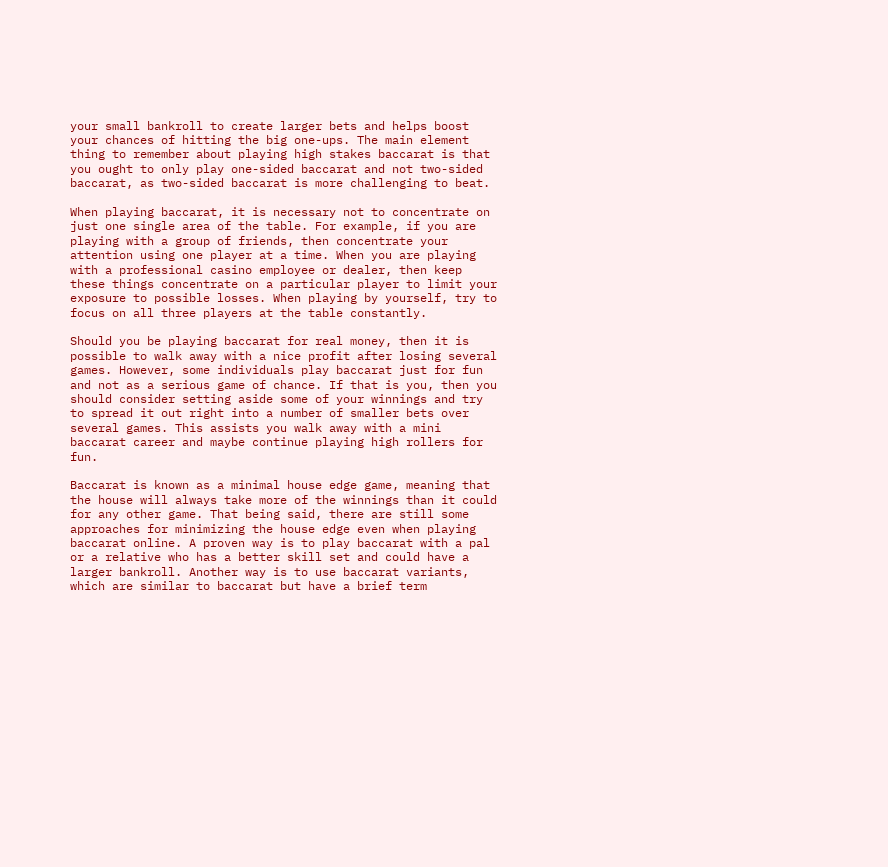your small bankroll to create larger bets and helps boost your chances of hitting the big one-ups. The main element thing to remember about playing high stakes baccarat is that you ought to only play one-sided baccarat and not two-sided baccarat, as two-sided baccarat is more challenging to beat.

When playing baccarat, it is necessary not to concentrate on just one single area of the table. For example, if you are playing with a group of friends, then concentrate your attention using one player at a time. When you are playing with a professional casino employee or dealer, then keep these things concentrate on a particular player to limit your exposure to possible losses. When playing by yourself, try to focus on all three players at the table constantly.

Should you be playing baccarat for real money, then it is possible to walk away with a nice profit after losing several games. However, some individuals play baccarat just for fun and not as a serious game of chance. If that is you, then you should consider setting aside some of your winnings and try to spread it out right into a number of smaller bets over several games. This assists you walk away with a mini baccarat career and maybe continue playing high rollers for fun.

Baccarat is known as a minimal house edge game, meaning that the house will always take more of the winnings than it could for any other game. That being said, there are still some approaches for minimizing the house edge even when playing baccarat online. A proven way is to play baccarat with a pal or a relative who has a better skill set and could have a larger bankroll. Another way is to use baccarat variants, which are similar to baccarat but have a brief term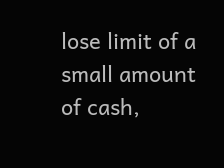lose limit of a small amount of cash,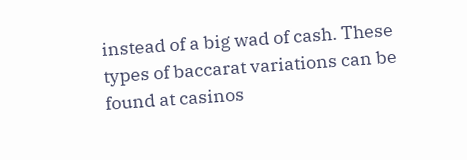instead of a big wad of cash. These types of baccarat variations can be found at casinos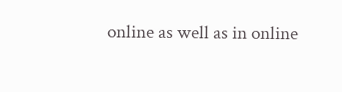online as well as in online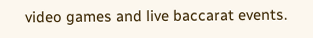video games and live baccarat events.